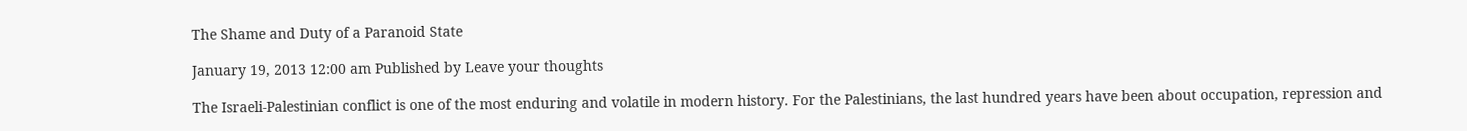The Shame and Duty of a Paranoid State

January 19, 2013 12:00 am Published by Leave your thoughts

The Israeli-Palestinian conflict is one of the most enduring and volatile in modern history. For the Palestinians, the last hundred years have been about occupation, repression and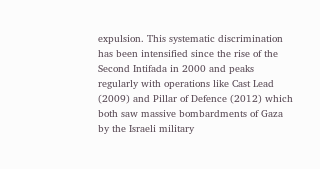expulsion. This systematic discrimination has been intensified since the rise of the Second Intifada in 2000 and peaks regularly with operations like Cast Lead (2009) and Pillar of Defence (2012) which both saw massive bombardments of Gaza by the Israeli military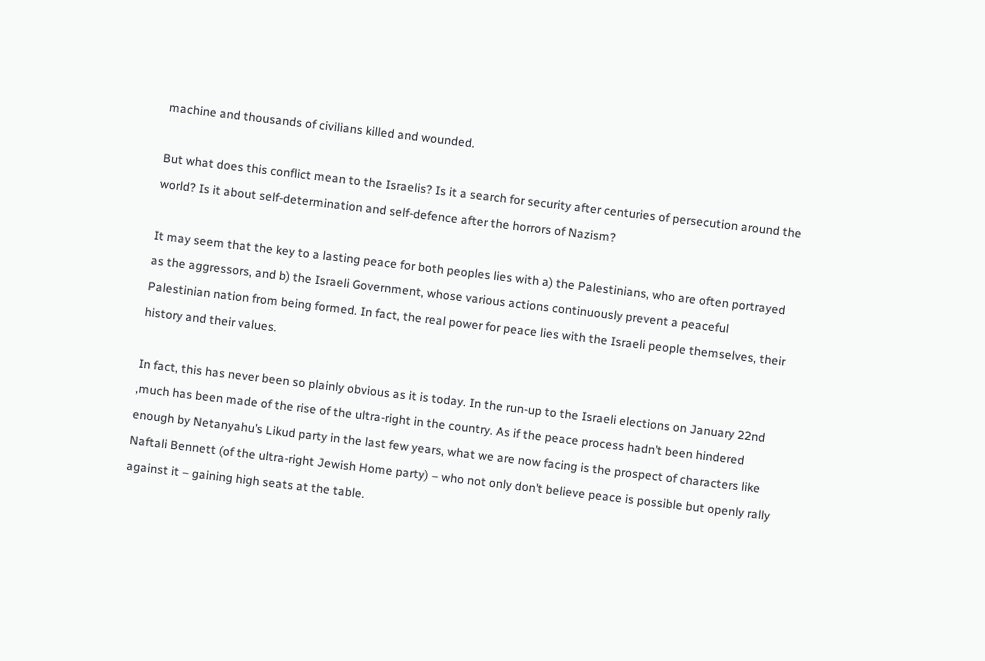machine and thousands of civilians killed and wounded.

But what does this conflict mean to the Israelis? Is it a search for security after centuries of persecution around the world? Is it about self-determination and self-defence after the horrors of Nazism?

It may seem that the key to a lasting peace for both peoples lies with a) the Palestinians, who are often portrayed as the aggressors, and b) the Israeli Government, whose various actions continuously prevent a peaceful Palestinian nation from being formed. In fact, the real power for peace lies with the Israeli people themselves, their history and their values.

In fact, this has never been so plainly obvious as it is today. In the run-up to the Israeli elections on January 22nd ,much has been made of the rise of the ultra-right in the country. As if the peace process hadn’t been hindered enough by Netanyahu’s Likud party in the last few years, what we are now facing is the prospect of characters like Naftali Bennett (of the ultra-right Jewish Home party) – who not only don’t believe peace is possible but openly rally against it – gaining high seats at the table.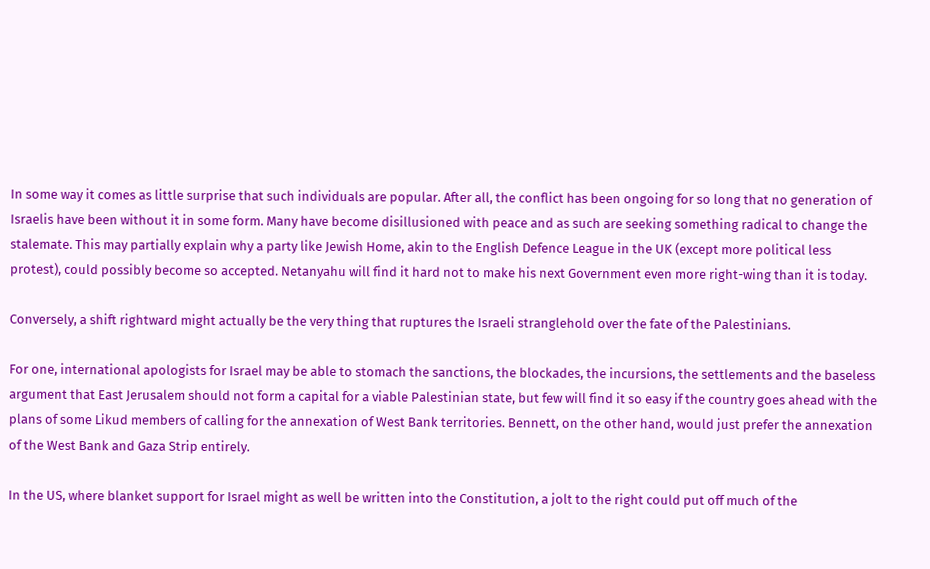In some way it comes as little surprise that such individuals are popular. After all, the conflict has been ongoing for so long that no generation of Israelis have been without it in some form. Many have become disillusioned with peace and as such are seeking something radical to change the stalemate. This may partially explain why a party like Jewish Home, akin to the English Defence League in the UK (except more political less protest), could possibly become so accepted. Netanyahu will find it hard not to make his next Government even more right-wing than it is today.

Conversely, a shift rightward might actually be the very thing that ruptures the Israeli stranglehold over the fate of the Palestinians.

For one, international apologists for Israel may be able to stomach the sanctions, the blockades, the incursions, the settlements and the baseless argument that East Jerusalem should not form a capital for a viable Palestinian state, but few will find it so easy if the country goes ahead with the plans of some Likud members of calling for the annexation of West Bank territories. Bennett, on the other hand, would just prefer the annexation of the West Bank and Gaza Strip entirely.

In the US, where blanket support for Israel might as well be written into the Constitution, a jolt to the right could put off much of the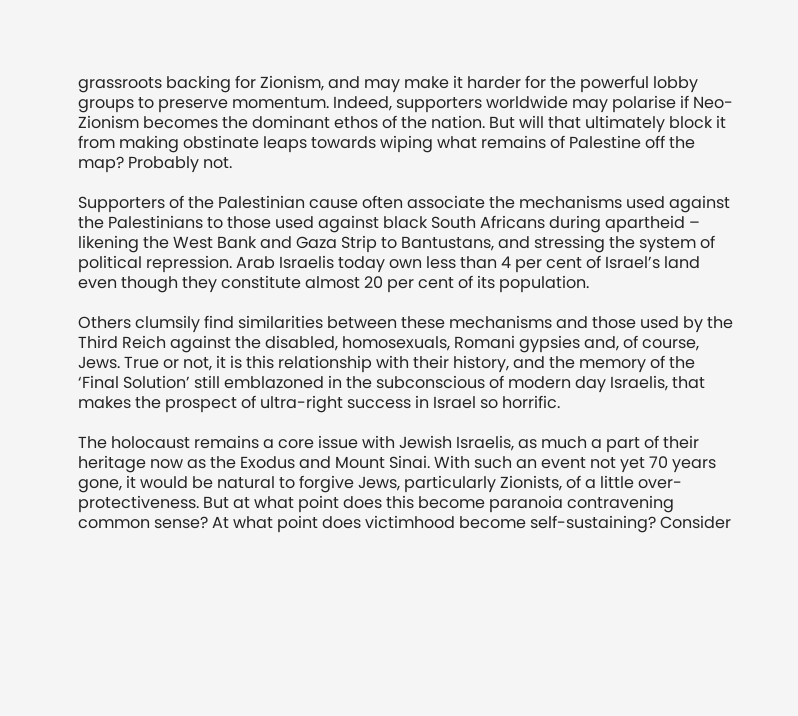grassroots backing for Zionism, and may make it harder for the powerful lobby groups to preserve momentum. Indeed, supporters worldwide may polarise if Neo-Zionism becomes the dominant ethos of the nation. But will that ultimately block it from making obstinate leaps towards wiping what remains of Palestine off the map? Probably not.

Supporters of the Palestinian cause often associate the mechanisms used against the Palestinians to those used against black South Africans during apartheid – likening the West Bank and Gaza Strip to Bantustans, and stressing the system of political repression. Arab Israelis today own less than 4 per cent of Israel’s land even though they constitute almost 20 per cent of its population.

Others clumsily find similarities between these mechanisms and those used by the Third Reich against the disabled, homosexuals, Romani gypsies and, of course, Jews. True or not, it is this relationship with their history, and the memory of the ‘Final Solution’ still emblazoned in the subconscious of modern day Israelis, that makes the prospect of ultra-right success in Israel so horrific.

The holocaust remains a core issue with Jewish Israelis, as much a part of their heritage now as the Exodus and Mount Sinai. With such an event not yet 70 years gone, it would be natural to forgive Jews, particularly Zionists, of a little over-protectiveness. But at what point does this become paranoia contravening common sense? At what point does victimhood become self-sustaining? Consider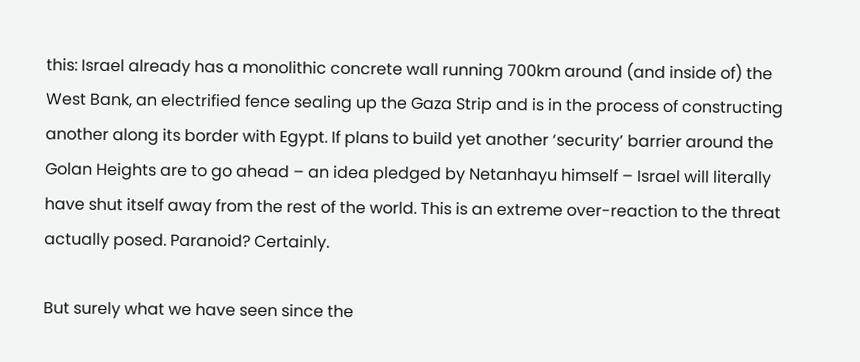this: Israel already has a monolithic concrete wall running 700km around (and inside of) the West Bank, an electrified fence sealing up the Gaza Strip and is in the process of constructing another along its border with Egypt. If plans to build yet another ‘security’ barrier around the Golan Heights are to go ahead – an idea pledged by Netanhayu himself – Israel will literally have shut itself away from the rest of the world. This is an extreme over-reaction to the threat actually posed. Paranoid? Certainly.

But surely what we have seen since the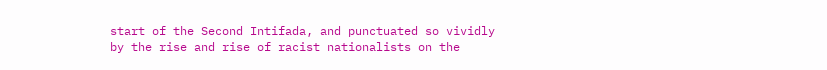start of the Second Intifada, and punctuated so vividly by the rise and rise of racist nationalists on the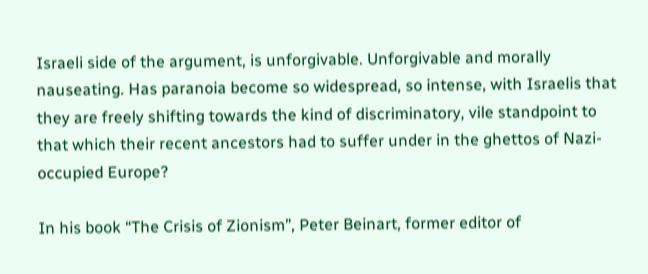Israeli side of the argument, is unforgivable. Unforgivable and morally nauseating. Has paranoia become so widespread, so intense, with Israelis that they are freely shifting towards the kind of discriminatory, vile standpoint to that which their recent ancestors had to suffer under in the ghettos of Nazi-occupied Europe?

In his book “The Crisis of Zionism”, Peter Beinart, former editor of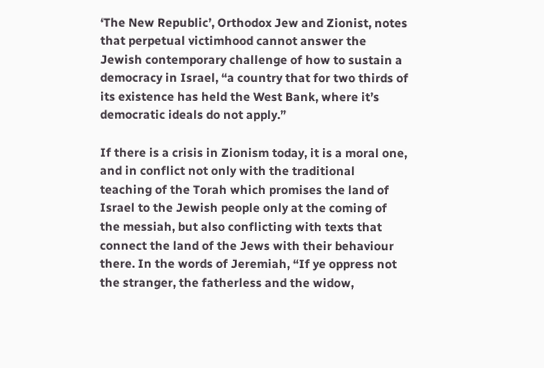‘The New Republic’, Orthodox Jew and Zionist, notes that perpetual victimhood cannot answer the Jewish contemporary challenge of how to sustain a democracy in Israel, “a country that for two thirds of its existence has held the West Bank, where it’s democratic ideals do not apply.”

If there is a crisis in Zionism today, it is a moral one, and in conflict not only with the traditional teaching of the Torah which promises the land of Israel to the Jewish people only at the coming of the messiah, but also conflicting with texts that connect the land of the Jews with their behaviour there. In the words of Jeremiah, “If ye oppress not the stranger, the fatherless and the widow,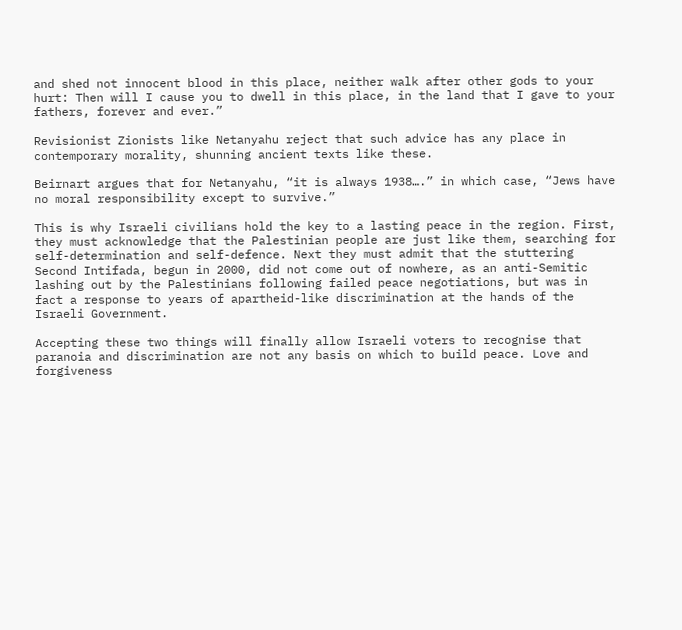and shed not innocent blood in this place, neither walk after other gods to your hurt: Then will I cause you to dwell in this place, in the land that I gave to your fathers, forever and ever.”

Revisionist Zionists like Netanyahu reject that such advice has any place in contemporary morality, shunning ancient texts like these.

Beirnart argues that for Netanyahu, “it is always 1938….” in which case, “Jews have no moral responsibility except to survive.”

This is why Israeli civilians hold the key to a lasting peace in the region. First, they must acknowledge that the Palestinian people are just like them, searching for self-determination and self-defence. Next they must admit that the stuttering Second Intifada, begun in 2000, did not come out of nowhere, as an anti-Semitic lashing out by the Palestinians following failed peace negotiations, but was in fact a response to years of apartheid-like discrimination at the hands of the Israeli Government.

Accepting these two things will finally allow Israeli voters to recognise that paranoia and discrimination are not any basis on which to build peace. Love and forgiveness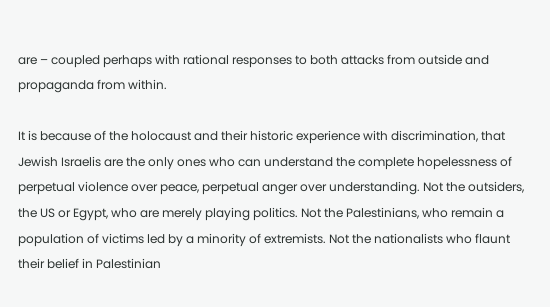are – coupled perhaps with rational responses to both attacks from outside and propaganda from within.

It is because of the holocaust and their historic experience with discrimination, that Jewish Israelis are the only ones who can understand the complete hopelessness of perpetual violence over peace, perpetual anger over understanding. Not the outsiders, the US or Egypt, who are merely playing politics. Not the Palestinians, who remain a population of victims led by a minority of extremists. Not the nationalists who flaunt their belief in Palestinian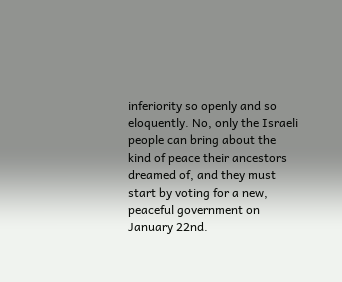inferiority so openly and so eloquently. No, only the Israeli people can bring about the kind of peace their ancestors dreamed of, and they must start by voting for a new, peaceful government on January 22nd.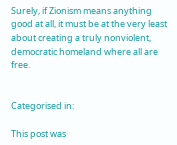Surely, if Zionism means anything good at all, it must be at the very least about creating a truly nonviolent, democratic homeland where all are free.


Categorised in:

This post was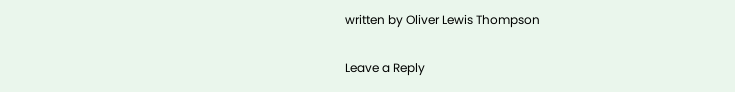written by Oliver Lewis Thompson

Leave a Reply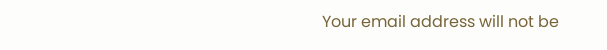Your email address will not be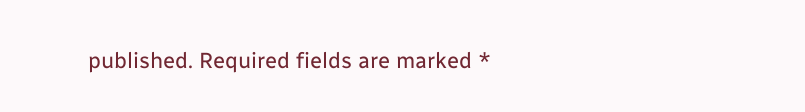published. Required fields are marked *